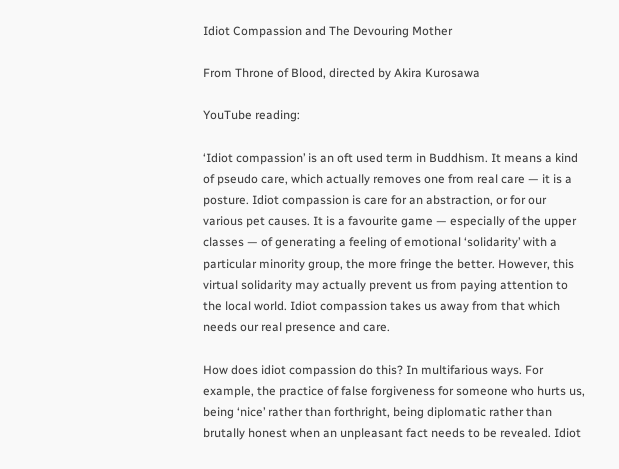Idiot Compassion and The Devouring Mother

From Throne of Blood, directed by Akira Kurosawa

YouTube reading:

‘Idiot compassion’ is an oft used term in Buddhism. It means a kind of pseudo care, which actually removes one from real care — it is a posture. Idiot compassion is care for an abstraction, or for our various pet causes. It is a favourite game — especially of the upper classes — of generating a feeling of emotional ‘solidarity’ with a particular minority group, the more fringe the better. However, this virtual solidarity may actually prevent us from paying attention to the local world. Idiot compassion takes us away from that which needs our real presence and care.

How does idiot compassion do this? In multifarious ways. For example, the practice of false forgiveness for someone who hurts us, being ‘nice’ rather than forthright, being diplomatic rather than brutally honest when an unpleasant fact needs to be revealed. Idiot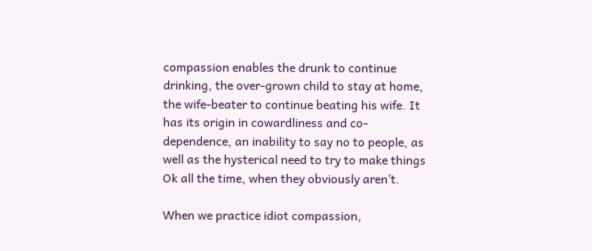compassion enables the drunk to continue drinking, the over-grown child to stay at home, the wife-beater to continue beating his wife. It has its origin in cowardliness and co-dependence, an inability to say no to people, as well as the hysterical need to try to make things Ok all the time, when they obviously aren’t.

When we practice idiot compassion,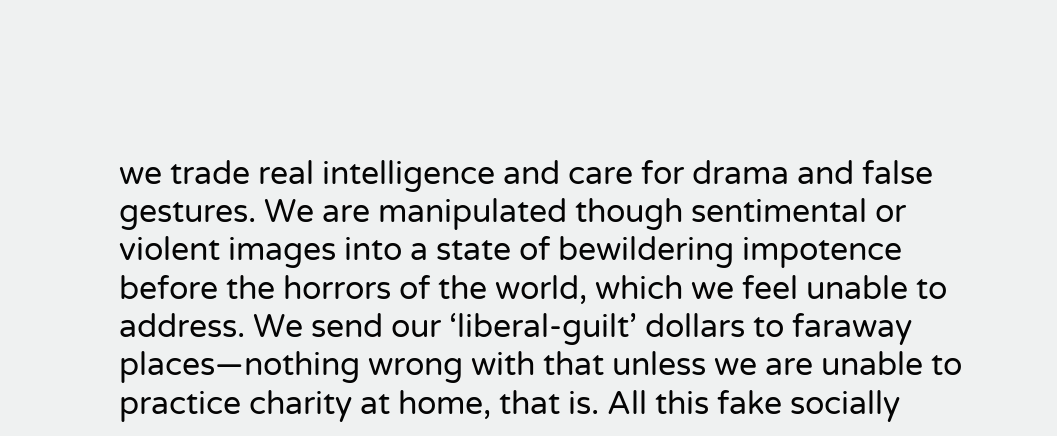we trade real intelligence and care for drama and false gestures. We are manipulated though sentimental or violent images into a state of bewildering impotence before the horrors of the world, which we feel unable to address. We send our ‘liberal-guilt’ dollars to faraway places—nothing wrong with that unless we are unable to practice charity at home, that is. All this fake socially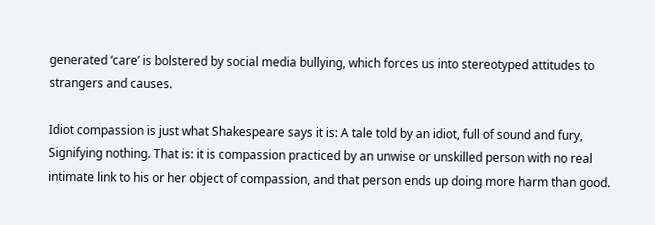generated ‘care’ is bolstered by social media bullying, which forces us into stereotyped attitudes to strangers and causes.

Idiot compassion is just what Shakespeare says it is: A tale told by an idiot, full of sound and fury, Signifying nothing. That is: it is compassion practiced by an unwise or unskilled person with no real intimate link to his or her object of compassion, and that person ends up doing more harm than good.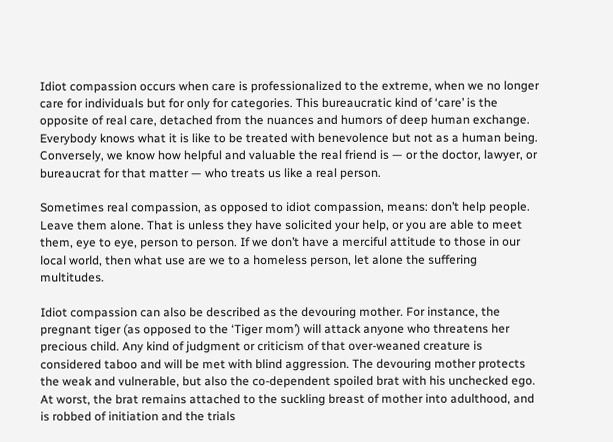Idiot compassion occurs when care is professionalized to the extreme, when we no longer care for individuals but for only for categories. This bureaucratic kind of ‘care’ is the opposite of real care, detached from the nuances and humors of deep human exchange. Everybody knows what it is like to be treated with benevolence but not as a human being. Conversely, we know how helpful and valuable the real friend is — or the doctor, lawyer, or bureaucrat for that matter — who treats us like a real person.

Sometimes real compassion, as opposed to idiot compassion, means: don’t help people. Leave them alone. That is unless they have solicited your help, or you are able to meet them, eye to eye, person to person. If we don’t have a merciful attitude to those in our local world, then what use are we to a homeless person, let alone the suffering multitudes.

Idiot compassion can also be described as the devouring mother. For instance, the pregnant tiger (as opposed to the ‘Tiger mom’) will attack anyone who threatens her precious child. Any kind of judgment or criticism of that over-weaned creature is considered taboo and will be met with blind aggression. The devouring mother protects the weak and vulnerable, but also the co-dependent spoiled brat with his unchecked ego. At worst, the brat remains attached to the suckling breast of mother into adulthood, and is robbed of initiation and the trials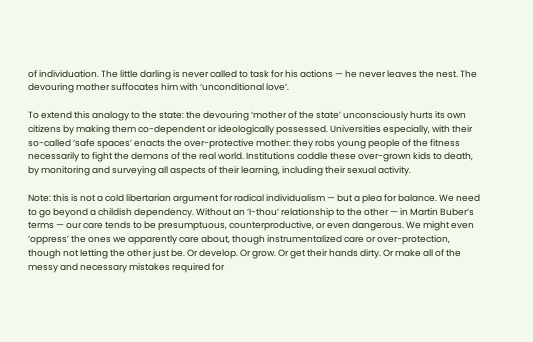of individuation. The little darling is never called to task for his actions — he never leaves the nest. The devouring mother suffocates him with ‘unconditional love’.

To extend this analogy to the state: the devouring ‘mother of the state’ unconsciously hurts its own citizens by making them co-dependent or ideologically possessed. Universities especially, with their so-called ‘safe spaces’ enacts the over-protective mother: they robs young people of the fitness necessarily to fight the demons of the real world. Institutions coddle these over-grown kids to death, by monitoring and surveying all aspects of their learning, including their sexual activity.

Note: this is not a cold libertarian argument for radical individualism — but a plea for balance. We need to go beyond a childish dependency. Without an ‘I-thou’ relationship to the other — in Martin Buber’s terms — our care tends to be presumptuous, counterproductive, or even dangerous. We might even ‘oppress’ the ones we apparently care about, though instrumentalized care or over-protection, though not letting the other just be. Or develop. Or grow. Or get their hands dirty. Or make all of the messy and necessary mistakes required for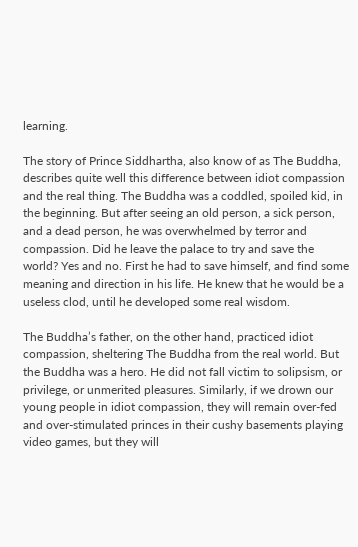learning.

The story of Prince Siddhartha, also know of as The Buddha, describes quite well this difference between idiot compassion and the real thing. The Buddha was a coddled, spoiled kid, in the beginning. But after seeing an old person, a sick person, and a dead person, he was overwhelmed by terror and compassion. Did he leave the palace to try and save the world? Yes and no. First he had to save himself, and find some meaning and direction in his life. He knew that he would be a useless clod, until he developed some real wisdom.

The Buddha’s father, on the other hand, practiced idiot compassion, sheltering The Buddha from the real world. But the Buddha was a hero. He did not fall victim to solipsism, or privilege, or unmerited pleasures. Similarly, if we drown our young people in idiot compassion, they will remain over-fed and over-stimulated princes in their cushy basements playing video games, but they will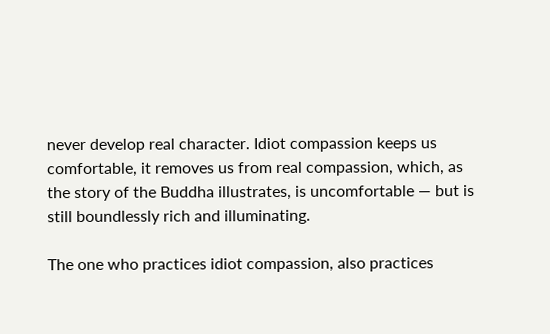never develop real character. Idiot compassion keeps us comfortable, it removes us from real compassion, which, as the story of the Buddha illustrates, is uncomfortable — but is still boundlessly rich and illuminating.

The one who practices idiot compassion, also practices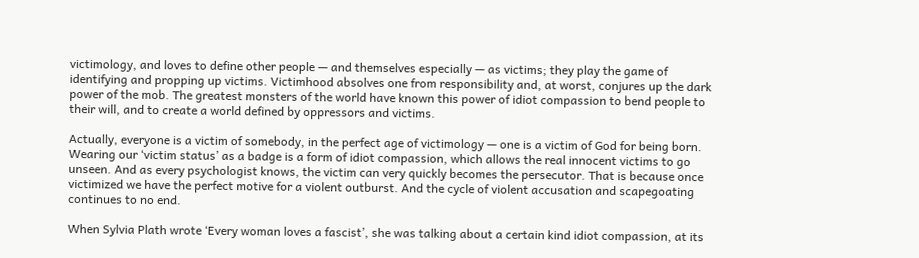victimology, and loves to define other people — and themselves especially — as victims; they play the game of identifying and propping up victims. Victimhood absolves one from responsibility and, at worst, conjures up the dark power of the mob. The greatest monsters of the world have known this power of idiot compassion to bend people to their will, and to create a world defined by oppressors and victims.

Actually, everyone is a victim of somebody, in the perfect age of victimology — one is a victim of God for being born. Wearing our ‘victim status’ as a badge is a form of idiot compassion, which allows the real innocent victims to go unseen. And as every psychologist knows, the victim can very quickly becomes the persecutor. That is because once victimized we have the perfect motive for a violent outburst. And the cycle of violent accusation and scapegoating continues to no end.

When Sylvia Plath wrote ‘Every woman loves a fascist’, she was talking about a certain kind idiot compassion, at its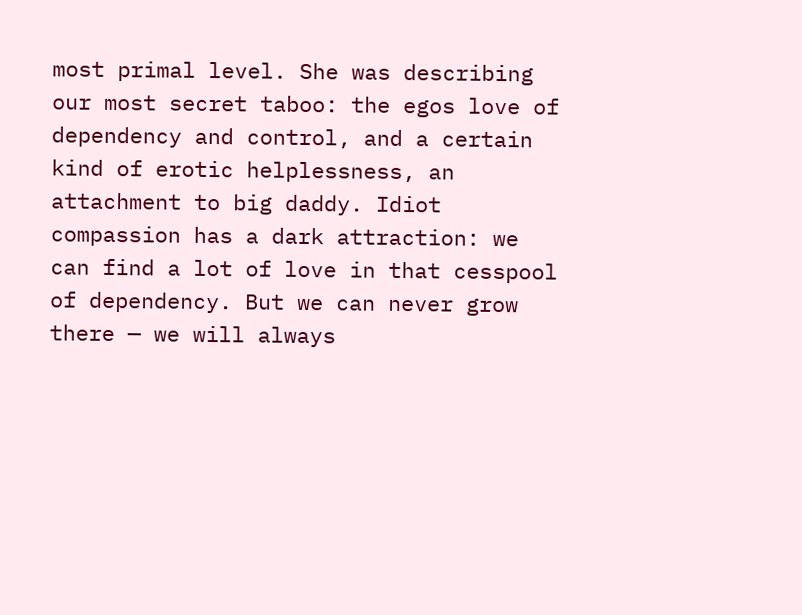most primal level. She was describing our most secret taboo: the egos love of dependency and control, and a certain kind of erotic helplessness, an attachment to big daddy. Idiot compassion has a dark attraction: we can find a lot of love in that cesspool of dependency. But we can never grow there — we will always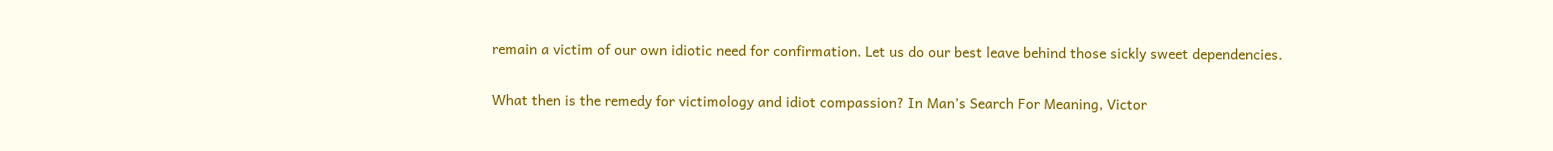remain a victim of our own idiotic need for confirmation. Let us do our best leave behind those sickly sweet dependencies.

What then is the remedy for victimology and idiot compassion? In Man’s Search For Meaning, Victor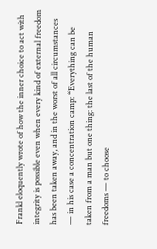Frankl eloquently wrote of how the inner choice to act with integrity is possible even when every kind of external freedom has been taken away, and in the worst of all circumstances — in his case a concentration camp: “Everything can be taken from a man but one thing: the last of the human freedoms — to choose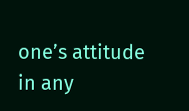one’s attitude in any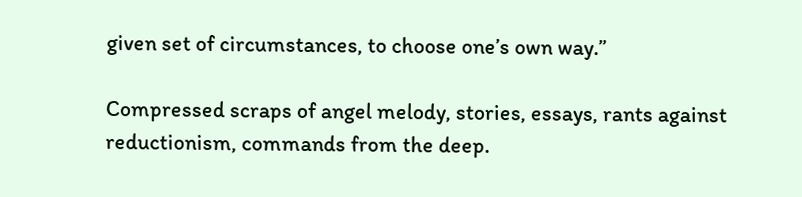given set of circumstances, to choose one’s own way.”

Compressed scraps of angel melody, stories, essays, rants against reductionism, commands from the deep.